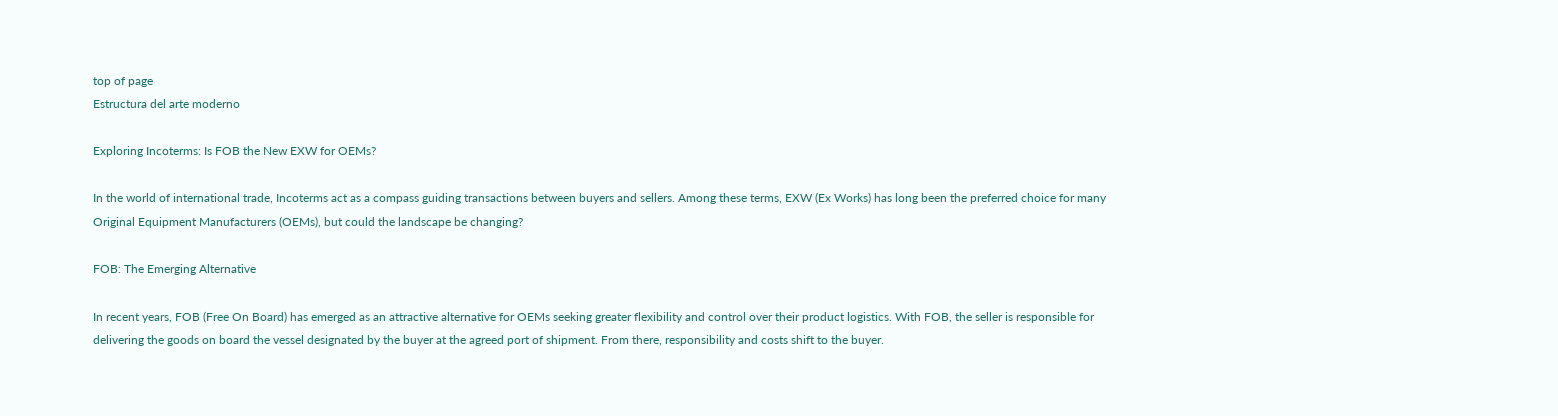top of page
Estructura del arte moderno

Exploring Incoterms: Is FOB the New EXW for OEMs?

In the world of international trade, Incoterms act as a compass guiding transactions between buyers and sellers. Among these terms, EXW (Ex Works) has long been the preferred choice for many Original Equipment Manufacturers (OEMs), but could the landscape be changing?

FOB: The Emerging Alternative

In recent years, FOB (Free On Board) has emerged as an attractive alternative for OEMs seeking greater flexibility and control over their product logistics. With FOB, the seller is responsible for delivering the goods on board the vessel designated by the buyer at the agreed port of shipment. From there, responsibility and costs shift to the buyer.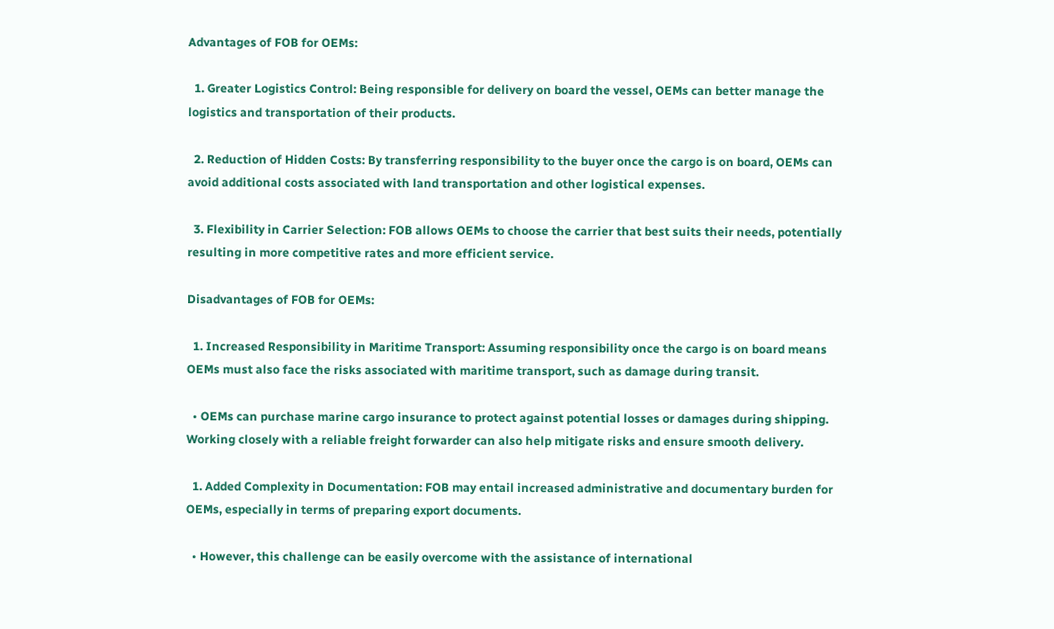Advantages of FOB for OEMs:

  1. Greater Logistics Control: Being responsible for delivery on board the vessel, OEMs can better manage the logistics and transportation of their products.

  2. Reduction of Hidden Costs: By transferring responsibility to the buyer once the cargo is on board, OEMs can avoid additional costs associated with land transportation and other logistical expenses.

  3. Flexibility in Carrier Selection: FOB allows OEMs to choose the carrier that best suits their needs, potentially resulting in more competitive rates and more efficient service.

Disadvantages of FOB for OEMs:

  1. Increased Responsibility in Maritime Transport: Assuming responsibility once the cargo is on board means OEMs must also face the risks associated with maritime transport, such as damage during transit.

  • OEMs can purchase marine cargo insurance to protect against potential losses or damages during shipping. Working closely with a reliable freight forwarder can also help mitigate risks and ensure smooth delivery.

  1. Added Complexity in Documentation: FOB may entail increased administrative and documentary burden for OEMs, especially in terms of preparing export documents.

  • However, this challenge can be easily overcome with the assistance of international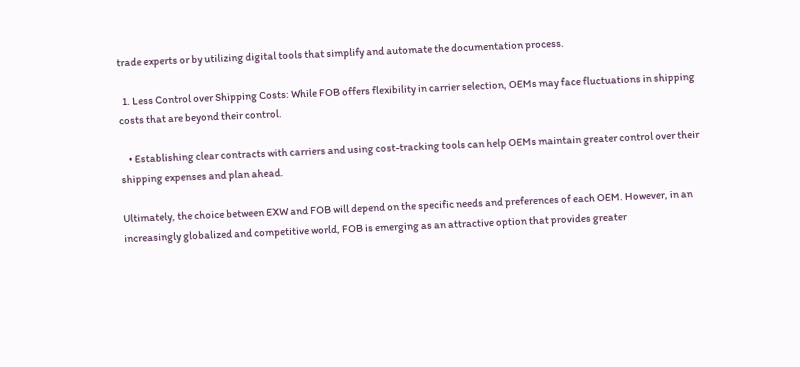trade experts or by utilizing digital tools that simplify and automate the documentation process.

  1. Less Control over Shipping Costs: While FOB offers flexibility in carrier selection, OEMs may face fluctuations in shipping costs that are beyond their control.

    • Establishing clear contracts with carriers and using cost-tracking tools can help OEMs maintain greater control over their shipping expenses and plan ahead.

Ultimately, the choice between EXW and FOB will depend on the specific needs and preferences of each OEM. However, in an increasingly globalized and competitive world, FOB is emerging as an attractive option that provides greater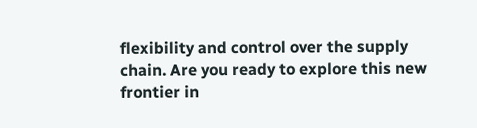flexibility and control over the supply chain. Are you ready to explore this new frontier in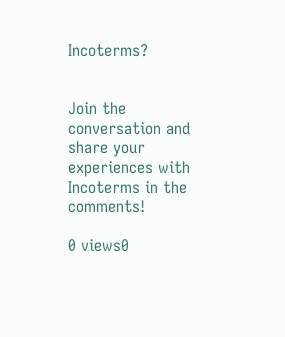Incoterms?


Join the conversation and share your experiences with Incoterms in the comments!

0 views0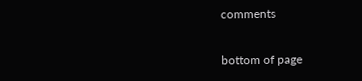comments


bottom of page